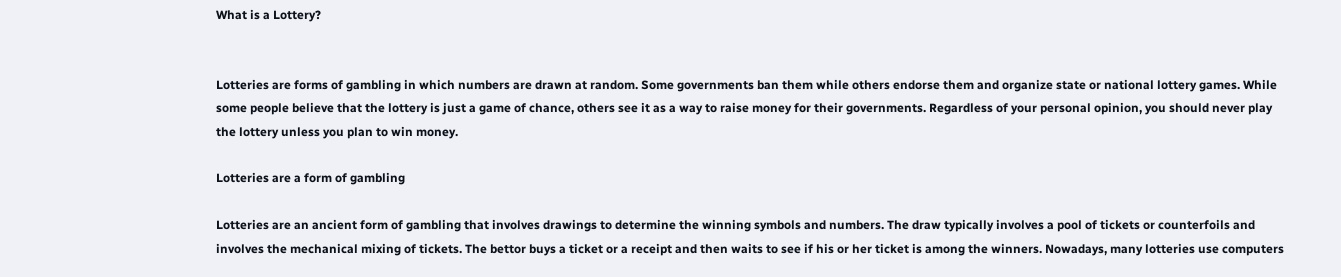What is a Lottery?


Lotteries are forms of gambling in which numbers are drawn at random. Some governments ban them while others endorse them and organize state or national lottery games. While some people believe that the lottery is just a game of chance, others see it as a way to raise money for their governments. Regardless of your personal opinion, you should never play the lottery unless you plan to win money.

Lotteries are a form of gambling

Lotteries are an ancient form of gambling that involves drawings to determine the winning symbols and numbers. The draw typically involves a pool of tickets or counterfoils and involves the mechanical mixing of tickets. The bettor buys a ticket or a receipt and then waits to see if his or her ticket is among the winners. Nowadays, many lotteries use computers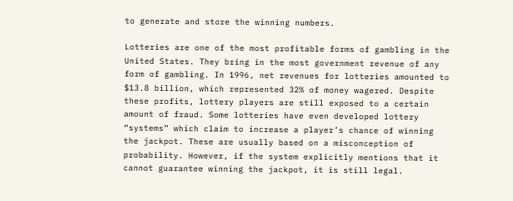to generate and store the winning numbers.

Lotteries are one of the most profitable forms of gambling in the United States. They bring in the most government revenue of any form of gambling. In 1996, net revenues for lotteries amounted to $13.8 billion, which represented 32% of money wagered. Despite these profits, lottery players are still exposed to a certain amount of fraud. Some lotteries have even developed lottery “systems” which claim to increase a player’s chance of winning the jackpot. These are usually based on a misconception of probability. However, if the system explicitly mentions that it cannot guarantee winning the jackpot, it is still legal.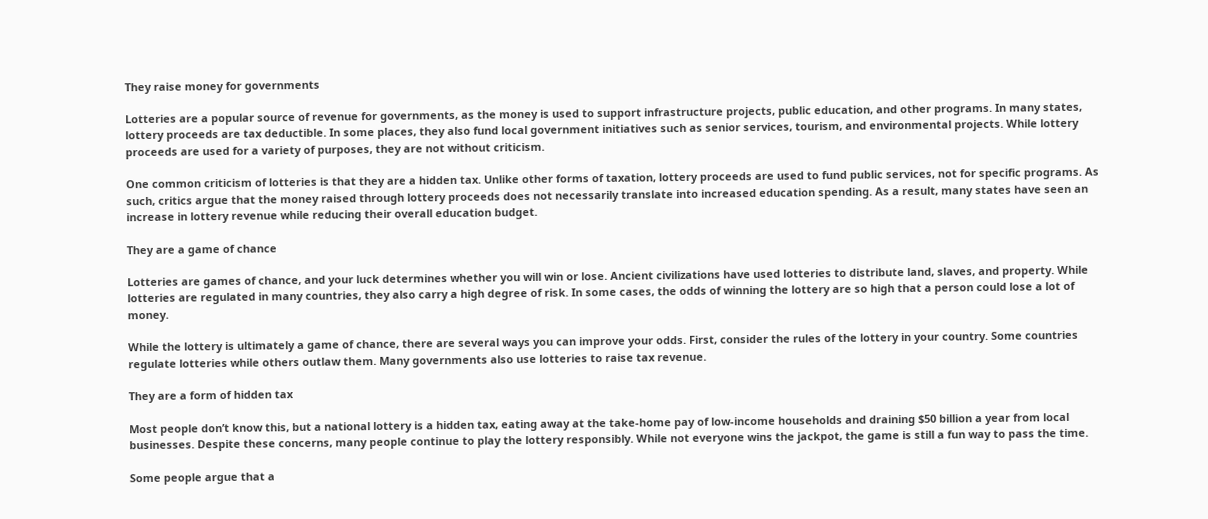They raise money for governments

Lotteries are a popular source of revenue for governments, as the money is used to support infrastructure projects, public education, and other programs. In many states, lottery proceeds are tax deductible. In some places, they also fund local government initiatives such as senior services, tourism, and environmental projects. While lottery proceeds are used for a variety of purposes, they are not without criticism.

One common criticism of lotteries is that they are a hidden tax. Unlike other forms of taxation, lottery proceeds are used to fund public services, not for specific programs. As such, critics argue that the money raised through lottery proceeds does not necessarily translate into increased education spending. As a result, many states have seen an increase in lottery revenue while reducing their overall education budget.

They are a game of chance

Lotteries are games of chance, and your luck determines whether you will win or lose. Ancient civilizations have used lotteries to distribute land, slaves, and property. While lotteries are regulated in many countries, they also carry a high degree of risk. In some cases, the odds of winning the lottery are so high that a person could lose a lot of money.

While the lottery is ultimately a game of chance, there are several ways you can improve your odds. First, consider the rules of the lottery in your country. Some countries regulate lotteries while others outlaw them. Many governments also use lotteries to raise tax revenue.

They are a form of hidden tax

Most people don’t know this, but a national lottery is a hidden tax, eating away at the take-home pay of low-income households and draining $50 billion a year from local businesses. Despite these concerns, many people continue to play the lottery responsibly. While not everyone wins the jackpot, the game is still a fun way to pass the time.

Some people argue that a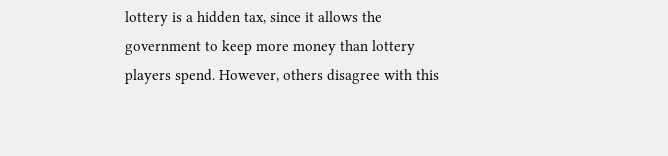lottery is a hidden tax, since it allows the government to keep more money than lottery players spend. However, others disagree with this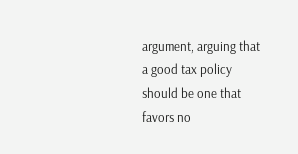argument, arguing that a good tax policy should be one that favors no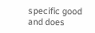specific good and does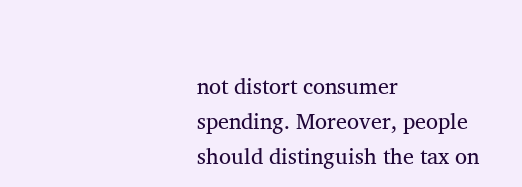not distort consumer spending. Moreover, people should distinguish the tax on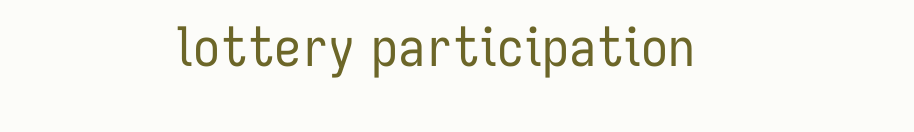lottery participation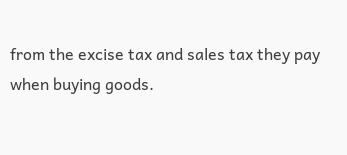from the excise tax and sales tax they pay when buying goods.